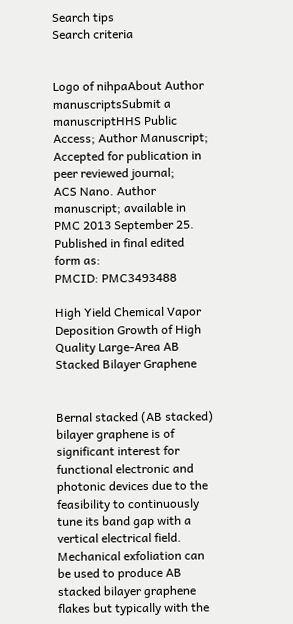Search tips
Search criteria


Logo of nihpaAbout Author manuscriptsSubmit a manuscriptHHS Public Access; Author Manuscript; Accepted for publication in peer reviewed journal;
ACS Nano. Author manuscript; available in PMC 2013 September 25.
Published in final edited form as:
PMCID: PMC3493488

High Yield Chemical Vapor Deposition Growth of High Quality Large-Area AB Stacked Bilayer Graphene


Bernal stacked (AB stacked) bilayer graphene is of significant interest for functional electronic and photonic devices due to the feasibility to continuously tune its band gap with a vertical electrical field. Mechanical exfoliation can be used to produce AB stacked bilayer graphene flakes but typically with the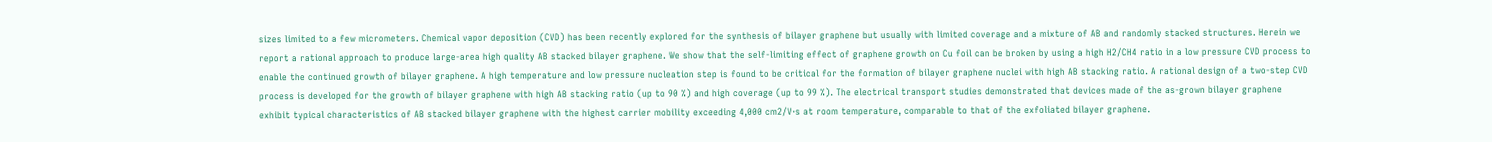sizes limited to a few micrometers. Chemical vapor deposition (CVD) has been recently explored for the synthesis of bilayer graphene but usually with limited coverage and a mixture of AB and randomly stacked structures. Herein we report a rational approach to produce large-area high quality AB stacked bilayer graphene. We show that the self-limiting effect of graphene growth on Cu foil can be broken by using a high H2/CH4 ratio in a low pressure CVD process to enable the continued growth of bilayer graphene. A high temperature and low pressure nucleation step is found to be critical for the formation of bilayer graphene nuclei with high AB stacking ratio. A rational design of a two-step CVD process is developed for the growth of bilayer graphene with high AB stacking ratio (up to 90 %) and high coverage (up to 99 %). The electrical transport studies demonstrated that devices made of the as-grown bilayer graphene exhibit typical characteristics of AB stacked bilayer graphene with the highest carrier mobility exceeding 4,000 cm2/V·s at room temperature, comparable to that of the exfoliated bilayer graphene.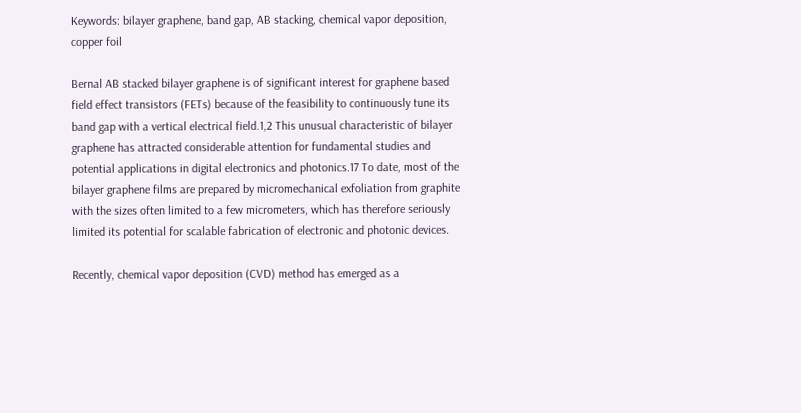Keywords: bilayer graphene, band gap, AB stacking, chemical vapor deposition, copper foil

Bernal AB stacked bilayer graphene is of significant interest for graphene based field effect transistors (FETs) because of the feasibility to continuously tune its band gap with a vertical electrical field.1,2 This unusual characteristic of bilayer graphene has attracted considerable attention for fundamental studies and potential applications in digital electronics and photonics.17 To date, most of the bilayer graphene films are prepared by micromechanical exfoliation from graphite with the sizes often limited to a few micrometers, which has therefore seriously limited its potential for scalable fabrication of electronic and photonic devices.

Recently, chemical vapor deposition (CVD) method has emerged as a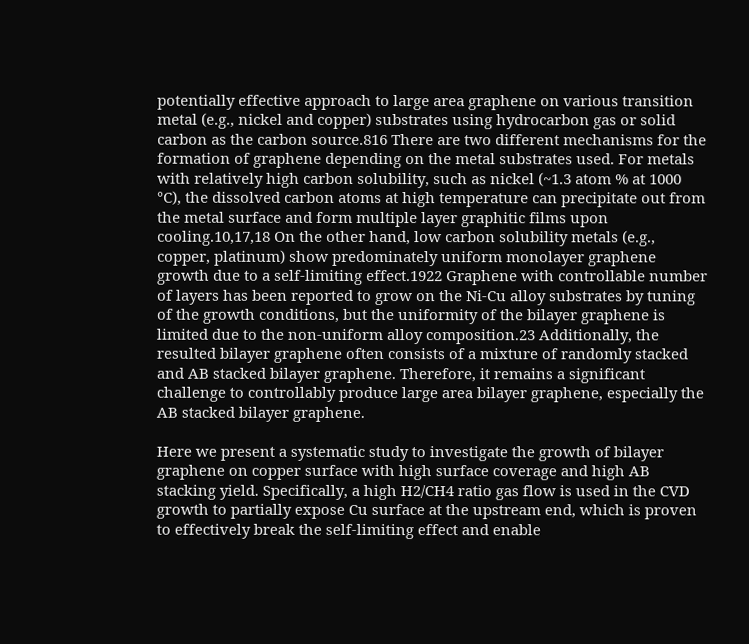potentially effective approach to large area graphene on various transition metal (e.g., nickel and copper) substrates using hydrocarbon gas or solid carbon as the carbon source.816 There are two different mechanisms for the formation of graphene depending on the metal substrates used. For metals with relatively high carbon solubility, such as nickel (~1.3 atom % at 1000 °C), the dissolved carbon atoms at high temperature can precipitate out from the metal surface and form multiple layer graphitic films upon cooling.10,17,18 On the other hand, low carbon solubility metals (e.g., copper, platinum) show predominately uniform monolayer graphene growth due to a self-limiting effect.1922 Graphene with controllable number of layers has been reported to grow on the Ni-Cu alloy substrates by tuning of the growth conditions, but the uniformity of the bilayer graphene is limited due to the non-uniform alloy composition.23 Additionally, the resulted bilayer graphene often consists of a mixture of randomly stacked and AB stacked bilayer graphene. Therefore, it remains a significant challenge to controllably produce large area bilayer graphene, especially the AB stacked bilayer graphene.

Here we present a systematic study to investigate the growth of bilayer graphene on copper surface with high surface coverage and high AB stacking yield. Specifically, a high H2/CH4 ratio gas flow is used in the CVD growth to partially expose Cu surface at the upstream end, which is proven to effectively break the self-limiting effect and enable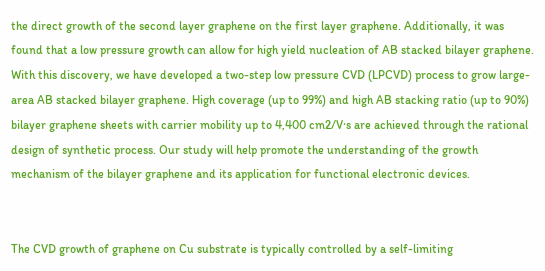the direct growth of the second layer graphene on the first layer graphene. Additionally, it was found that a low pressure growth can allow for high yield nucleation of AB stacked bilayer graphene. With this discovery, we have developed a two-step low pressure CVD (LPCVD) process to grow large-area AB stacked bilayer graphene. High coverage (up to 99%) and high AB stacking ratio (up to 90%) bilayer graphene sheets with carrier mobility up to 4,400 cm2/V·s are achieved through the rational design of synthetic process. Our study will help promote the understanding of the growth mechanism of the bilayer graphene and its application for functional electronic devices.


The CVD growth of graphene on Cu substrate is typically controlled by a self-limiting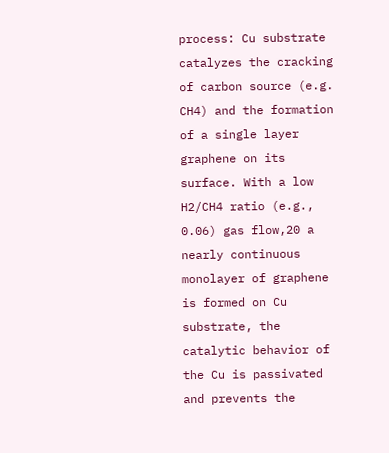process: Cu substrate catalyzes the cracking of carbon source (e.g. CH4) and the formation of a single layer graphene on its surface. With a low H2/CH4 ratio (e.g., 0.06) gas flow,20 a nearly continuous monolayer of graphene is formed on Cu substrate, the catalytic behavior of the Cu is passivated and prevents the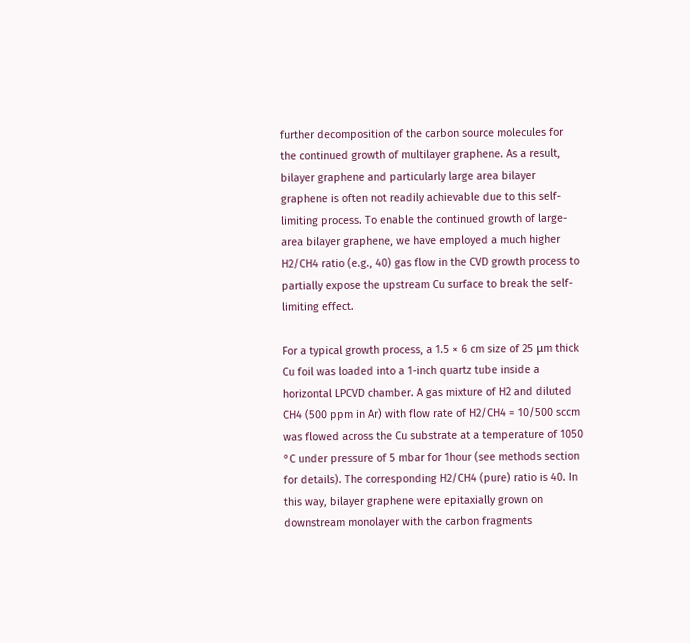further decomposition of the carbon source molecules for the continued growth of multilayer graphene. As a result, bilayer graphene and particularly large area bilayer graphene is often not readily achievable due to this self-limiting process. To enable the continued growth of large-area bilayer graphene, we have employed a much higher H2/CH4 ratio (e.g., 40) gas flow in the CVD growth process to partially expose the upstream Cu surface to break the self-limiting effect.

For a typical growth process, a 1.5 × 6 cm size of 25 μm thick Cu foil was loaded into a 1-inch quartz tube inside a horizontal LPCVD chamber. A gas mixture of H2 and diluted CH4 (500 ppm in Ar) with flow rate of H2/CH4 = 10/500 sccm was flowed across the Cu substrate at a temperature of 1050 °C under pressure of 5 mbar for 1hour (see methods section for details). The corresponding H2/CH4 (pure) ratio is 40. In this way, bilayer graphene were epitaxially grown on downstream monolayer with the carbon fragments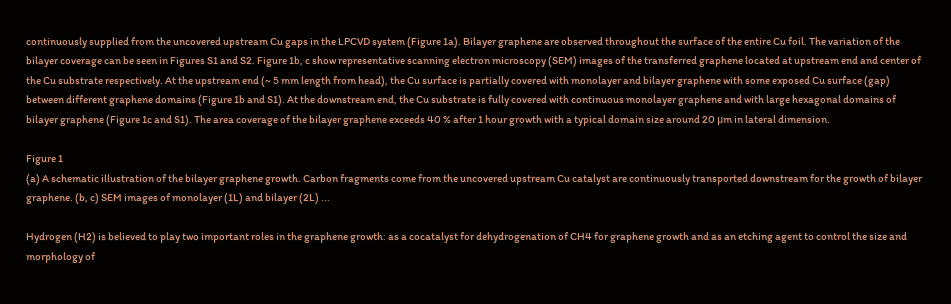continuously supplied from the uncovered upstream Cu gaps in the LPCVD system (Figure 1a). Bilayer graphene are observed throughout the surface of the entire Cu foil. The variation of the bilayer coverage can be seen in Figures S1 and S2. Figure 1b, c show representative scanning electron microscopy (SEM) images of the transferred graphene located at upstream end and center of the Cu substrate respectively. At the upstream end (~ 5 mm length from head), the Cu surface is partially covered with monolayer and bilayer graphene with some exposed Cu surface (gap) between different graphene domains (Figure 1b and S1). At the downstream end, the Cu substrate is fully covered with continuous monolayer graphene and with large hexagonal domains of bilayer graphene (Figure 1c and S1). The area coverage of the bilayer graphene exceeds 40 % after 1 hour growth with a typical domain size around 20 μm in lateral dimension.

Figure 1
(a) A schematic illustration of the bilayer graphene growth. Carbon fragments come from the uncovered upstream Cu catalyst are continuously transported downstream for the growth of bilayer graphene. (b, c) SEM images of monolayer (1L) and bilayer (2L) ...

Hydrogen (H2) is believed to play two important roles in the graphene growth: as a cocatalyst for dehydrogenation of CH4 for graphene growth and as an etching agent to control the size and morphology of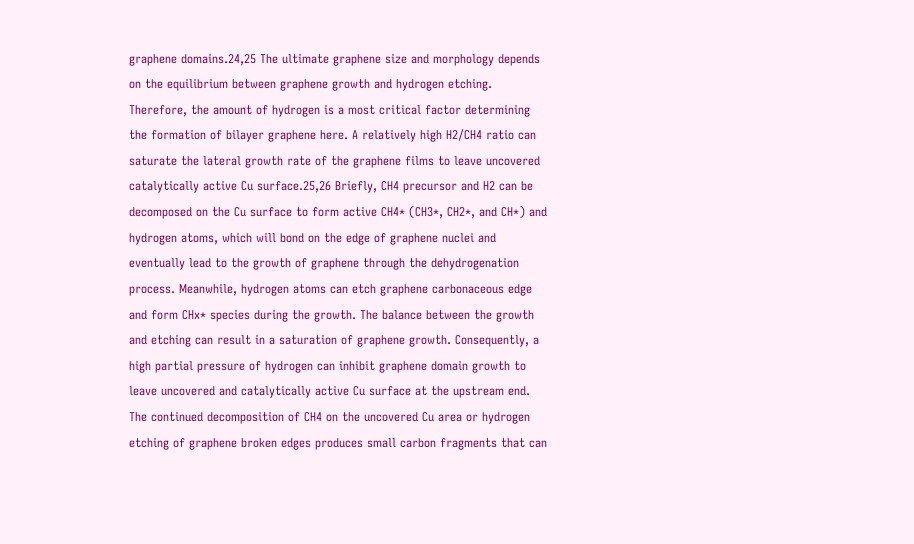graphene domains.24,25 The ultimate graphene size and morphology depends on the equilibrium between graphene growth and hydrogen etching. Therefore, the amount of hydrogen is a most critical factor determining the formation of bilayer graphene here. A relatively high H2/CH4 ratio can saturate the lateral growth rate of the graphene films to leave uncovered catalytically active Cu surface.25,26 Briefly, CH4 precursor and H2 can be decomposed on the Cu surface to form active CH4* (CH3*, CH2*, and CH*) and hydrogen atoms, which will bond on the edge of graphene nuclei and eventually lead to the growth of graphene through the dehydrogenation process. Meanwhile, hydrogen atoms can etch graphene carbonaceous edge and form CHx* species during the growth. The balance between the growth and etching can result in a saturation of graphene growth. Consequently, a high partial pressure of hydrogen can inhibit graphene domain growth to leave uncovered and catalytically active Cu surface at the upstream end. The continued decomposition of CH4 on the uncovered Cu area or hydrogen etching of graphene broken edges produces small carbon fragments that can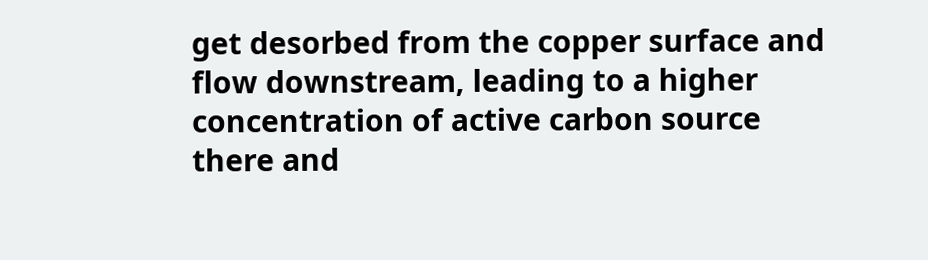get desorbed from the copper surface and flow downstream, leading to a higher concentration of active carbon source there and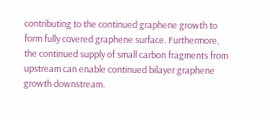contributing to the continued graphene growth to form fully covered graphene surface. Furthermore, the continued supply of small carbon fragments from upstream can enable continued bilayer graphene growth downstream.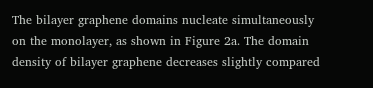The bilayer graphene domains nucleate simultaneously on the monolayer, as shown in Figure 2a. The domain density of bilayer graphene decreases slightly compared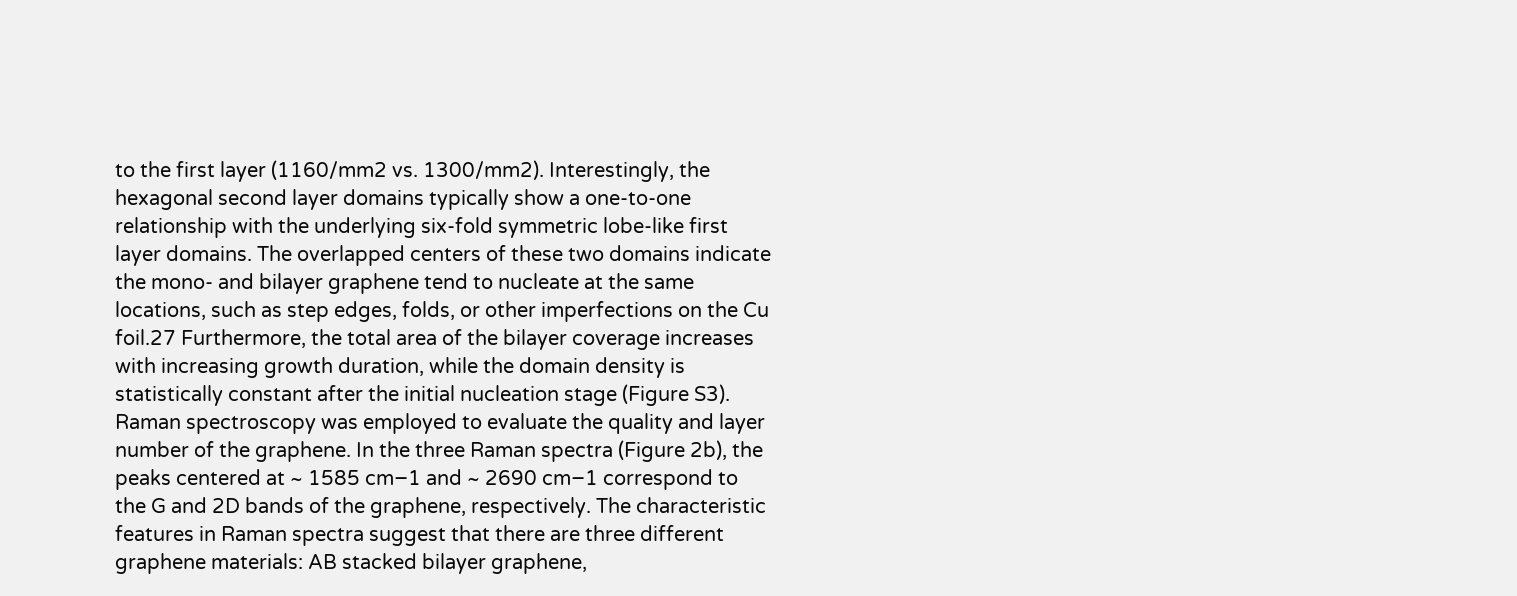to the first layer (1160/mm2 vs. 1300/mm2). Interestingly, the hexagonal second layer domains typically show a one-to-one relationship with the underlying six-fold symmetric lobe-like first layer domains. The overlapped centers of these two domains indicate the mono- and bilayer graphene tend to nucleate at the same locations, such as step edges, folds, or other imperfections on the Cu foil.27 Furthermore, the total area of the bilayer coverage increases with increasing growth duration, while the domain density is statistically constant after the initial nucleation stage (Figure S3). Raman spectroscopy was employed to evaluate the quality and layer number of the graphene. In the three Raman spectra (Figure 2b), the peaks centered at ~ 1585 cm−1 and ~ 2690 cm−1 correspond to the G and 2D bands of the graphene, respectively. The characteristic features in Raman spectra suggest that there are three different graphene materials: AB stacked bilayer graphene,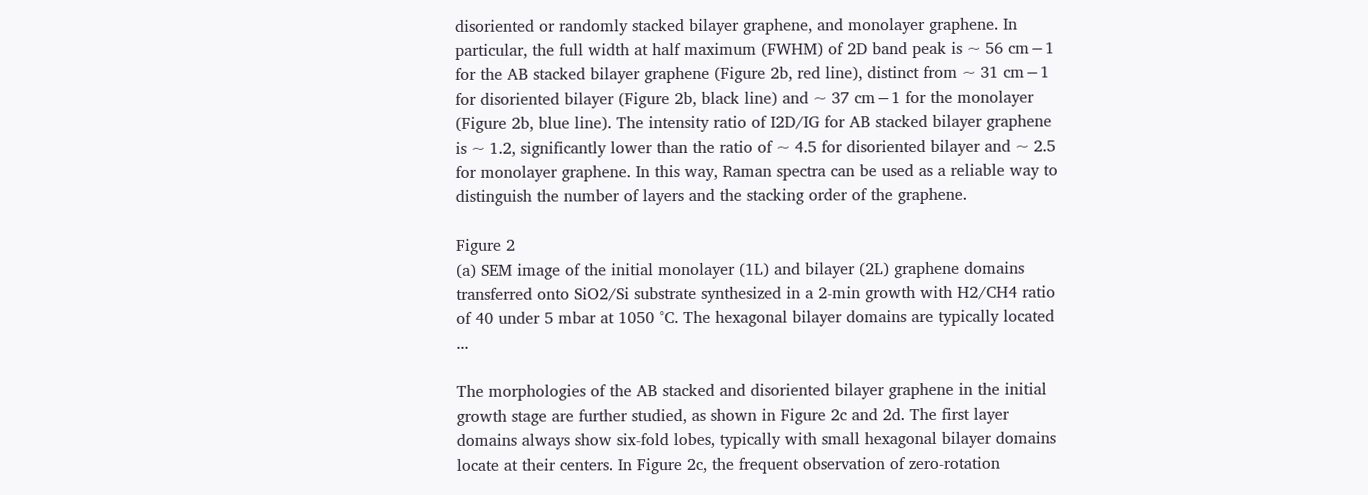disoriented or randomly stacked bilayer graphene, and monolayer graphene. In particular, the full width at half maximum (FWHM) of 2D band peak is ~ 56 cm−1 for the AB stacked bilayer graphene (Figure 2b, red line), distinct from ~ 31 cm−1 for disoriented bilayer (Figure 2b, black line) and ~ 37 cm−1 for the monolayer (Figure 2b, blue line). The intensity ratio of I2D/IG for AB stacked bilayer graphene is ~ 1.2, significantly lower than the ratio of ~ 4.5 for disoriented bilayer and ~ 2.5 for monolayer graphene. In this way, Raman spectra can be used as a reliable way to distinguish the number of layers and the stacking order of the graphene.

Figure 2
(a) SEM image of the initial monolayer (1L) and bilayer (2L) graphene domains transferred onto SiO2/Si substrate synthesized in a 2-min growth with H2/CH4 ratio of 40 under 5 mbar at 1050 °C. The hexagonal bilayer domains are typically located ...

The morphologies of the AB stacked and disoriented bilayer graphene in the initial growth stage are further studied, as shown in Figure 2c and 2d. The first layer domains always show six-fold lobes, typically with small hexagonal bilayer domains locate at their centers. In Figure 2c, the frequent observation of zero-rotation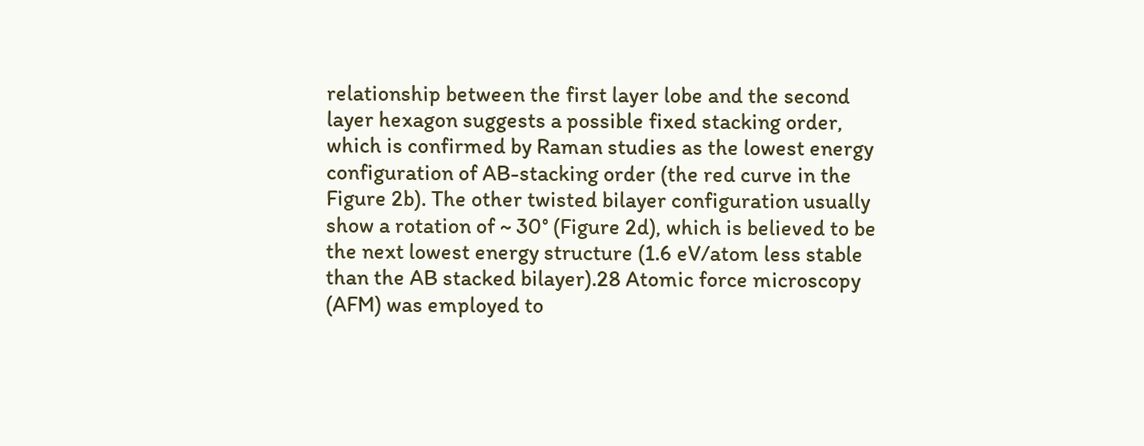relationship between the first layer lobe and the second layer hexagon suggests a possible fixed stacking order, which is confirmed by Raman studies as the lowest energy configuration of AB-stacking order (the red curve in the Figure 2b). The other twisted bilayer configuration usually show a rotation of ~ 30° (Figure 2d), which is believed to be the next lowest energy structure (1.6 eV/atom less stable than the AB stacked bilayer).28 Atomic force microscopy (AFM) was employed to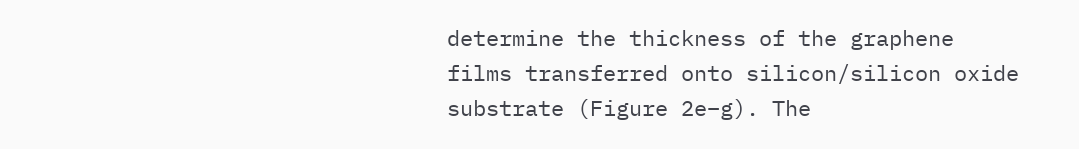determine the thickness of the graphene films transferred onto silicon/silicon oxide substrate (Figure 2e–g). The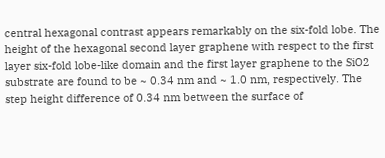central hexagonal contrast appears remarkably on the six-fold lobe. The height of the hexagonal second layer graphene with respect to the first layer six-fold lobe-like domain and the first layer graphene to the SiO2 substrate are found to be ~ 0.34 nm and ~ 1.0 nm, respectively. The step height difference of 0.34 nm between the surface of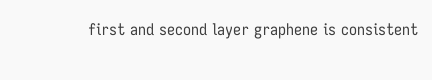first and second layer graphene is consistent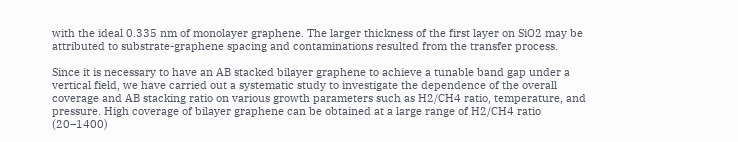with the ideal 0.335 nm of monolayer graphene. The larger thickness of the first layer on SiO2 may be attributed to substrate-graphene spacing and contaminations resulted from the transfer process.

Since it is necessary to have an AB stacked bilayer graphene to achieve a tunable band gap under a vertical field, we have carried out a systematic study to investigate the dependence of the overall coverage and AB stacking ratio on various growth parameters such as H2/CH4 ratio, temperature, and pressure. High coverage of bilayer graphene can be obtained at a large range of H2/CH4 ratio (20–1400)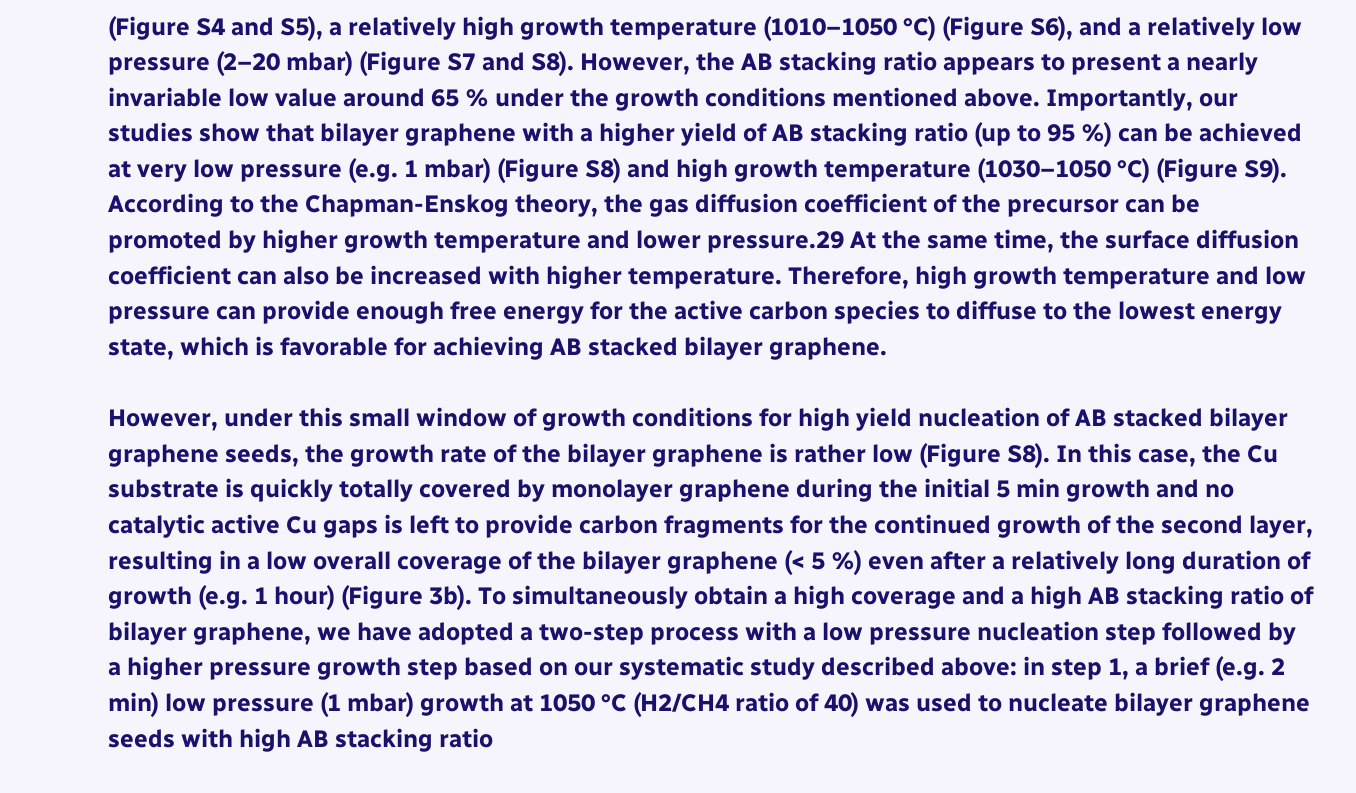(Figure S4 and S5), a relatively high growth temperature (1010–1050 °C) (Figure S6), and a relatively low pressure (2–20 mbar) (Figure S7 and S8). However, the AB stacking ratio appears to present a nearly invariable low value around 65 % under the growth conditions mentioned above. Importantly, our studies show that bilayer graphene with a higher yield of AB stacking ratio (up to 95 %) can be achieved at very low pressure (e.g. 1 mbar) (Figure S8) and high growth temperature (1030–1050 °C) (Figure S9). According to the Chapman-Enskog theory, the gas diffusion coefficient of the precursor can be promoted by higher growth temperature and lower pressure.29 At the same time, the surface diffusion coefficient can also be increased with higher temperature. Therefore, high growth temperature and low pressure can provide enough free energy for the active carbon species to diffuse to the lowest energy state, which is favorable for achieving AB stacked bilayer graphene.

However, under this small window of growth conditions for high yield nucleation of AB stacked bilayer graphene seeds, the growth rate of the bilayer graphene is rather low (Figure S8). In this case, the Cu substrate is quickly totally covered by monolayer graphene during the initial 5 min growth and no catalytic active Cu gaps is left to provide carbon fragments for the continued growth of the second layer, resulting in a low overall coverage of the bilayer graphene (< 5 %) even after a relatively long duration of growth (e.g. 1 hour) (Figure 3b). To simultaneously obtain a high coverage and a high AB stacking ratio of bilayer graphene, we have adopted a two-step process with a low pressure nucleation step followed by a higher pressure growth step based on our systematic study described above: in step 1, a brief (e.g. 2 min) low pressure (1 mbar) growth at 1050 °C (H2/CH4 ratio of 40) was used to nucleate bilayer graphene seeds with high AB stacking ratio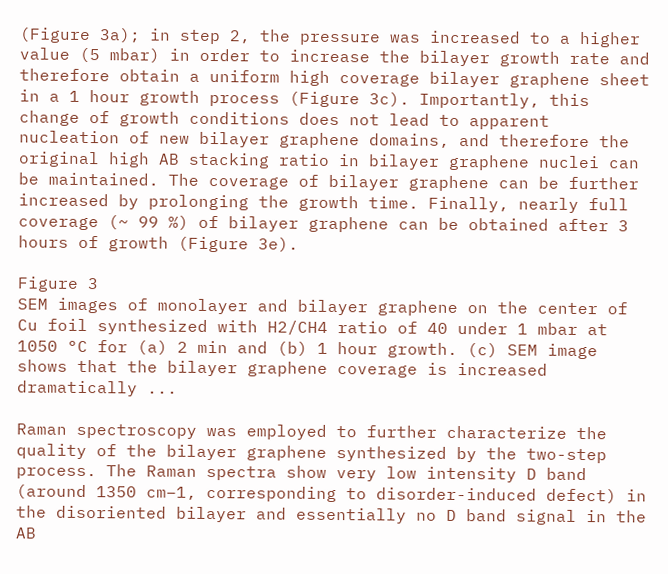(Figure 3a); in step 2, the pressure was increased to a higher value (5 mbar) in order to increase the bilayer growth rate and therefore obtain a uniform high coverage bilayer graphene sheet in a 1 hour growth process (Figure 3c). Importantly, this change of growth conditions does not lead to apparent nucleation of new bilayer graphene domains, and therefore the original high AB stacking ratio in bilayer graphene nuclei can be maintained. The coverage of bilayer graphene can be further increased by prolonging the growth time. Finally, nearly full coverage (~ 99 %) of bilayer graphene can be obtained after 3 hours of growth (Figure 3e).

Figure 3
SEM images of monolayer and bilayer graphene on the center of Cu foil synthesized with H2/CH4 ratio of 40 under 1 mbar at 1050 °C for (a) 2 min and (b) 1 hour growth. (c) SEM image shows that the bilayer graphene coverage is increased dramatically ...

Raman spectroscopy was employed to further characterize the quality of the bilayer graphene synthesized by the two-step process. The Raman spectra show very low intensity D band (around 1350 cm−1, corresponding to disorder-induced defect) in the disoriented bilayer and essentially no D band signal in the AB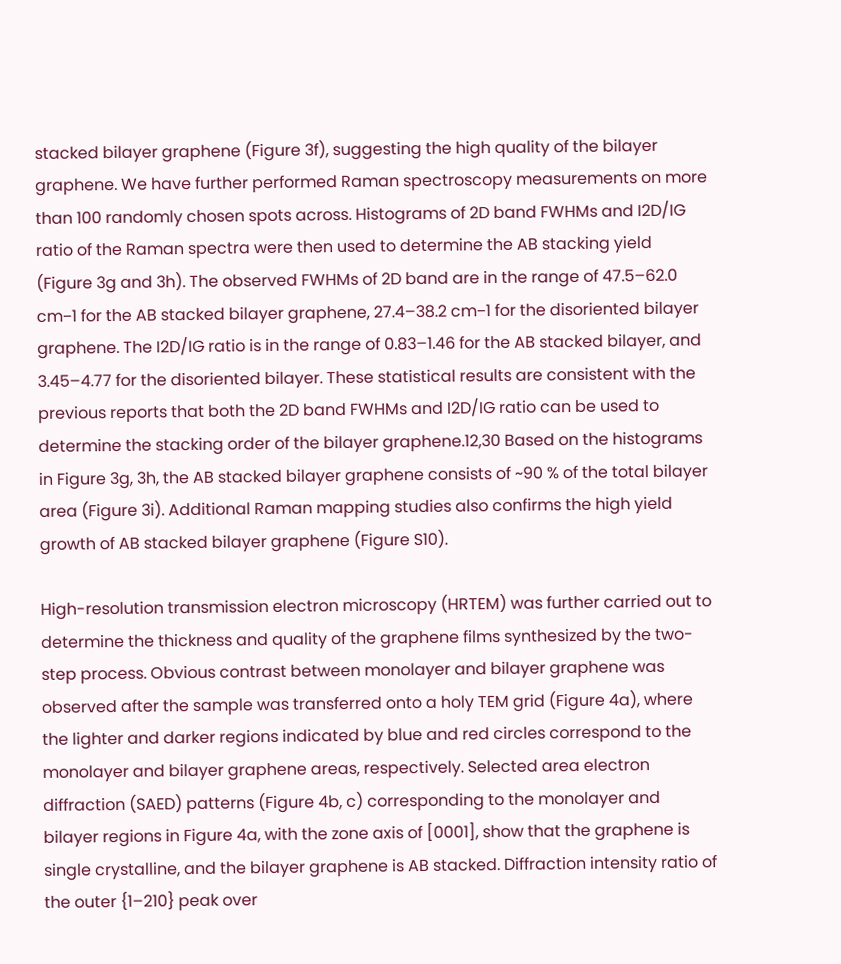stacked bilayer graphene (Figure 3f), suggesting the high quality of the bilayer graphene. We have further performed Raman spectroscopy measurements on more than 100 randomly chosen spots across. Histograms of 2D band FWHMs and I2D/IG ratio of the Raman spectra were then used to determine the AB stacking yield (Figure 3g and 3h). The observed FWHMs of 2D band are in the range of 47.5–62.0 cm−1 for the AB stacked bilayer graphene, 27.4–38.2 cm−1 for the disoriented bilayer graphene. The I2D/IG ratio is in the range of 0.83–1.46 for the AB stacked bilayer, and 3.45–4.77 for the disoriented bilayer. These statistical results are consistent with the previous reports that both the 2D band FWHMs and I2D/IG ratio can be used to determine the stacking order of the bilayer graphene.12,30 Based on the histograms in Figure 3g, 3h, the AB stacked bilayer graphene consists of ~90 % of the total bilayer area (Figure 3i). Additional Raman mapping studies also confirms the high yield growth of AB stacked bilayer graphene (Figure S10).

High-resolution transmission electron microscopy (HRTEM) was further carried out to determine the thickness and quality of the graphene films synthesized by the two-step process. Obvious contrast between monolayer and bilayer graphene was observed after the sample was transferred onto a holy TEM grid (Figure 4a), where the lighter and darker regions indicated by blue and red circles correspond to the monolayer and bilayer graphene areas, respectively. Selected area electron diffraction (SAED) patterns (Figure 4b, c) corresponding to the monolayer and bilayer regions in Figure 4a, with the zone axis of [0001], show that the graphene is single crystalline, and the bilayer graphene is AB stacked. Diffraction intensity ratio of the outer {1–210} peak over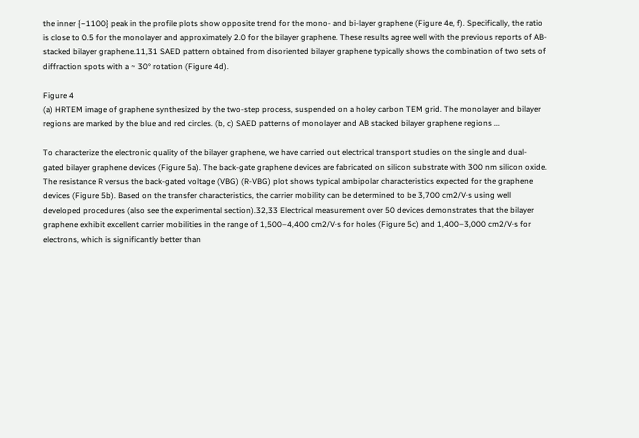the inner {−1100} peak in the profile plots show opposite trend for the mono- and bi-layer graphene (Figure 4e, f). Specifically, the ratio is close to 0.5 for the monolayer and approximately 2.0 for the bilayer graphene. These results agree well with the previous reports of AB-stacked bilayer graphene.11,31 SAED pattern obtained from disoriented bilayer graphene typically shows the combination of two sets of diffraction spots with a ~ 30° rotation (Figure 4d).

Figure 4
(a) HRTEM image of graphene synthesized by the two-step process, suspended on a holey carbon TEM grid. The monolayer and bilayer regions are marked by the blue and red circles. (b, c) SAED patterns of monolayer and AB stacked bilayer graphene regions ...

To characterize the electronic quality of the bilayer graphene, we have carried out electrical transport studies on the single and dual-gated bilayer graphene devices (Figure 5a). The back-gate graphene devices are fabricated on silicon substrate with 300 nm silicon oxide. The resistance R versus the back-gated voltage (VBG) (R-VBG) plot shows typical ambipolar characteristics expected for the graphene devices (Figure 5b). Based on the transfer characteristics, the carrier mobility can be determined to be 3,700 cm2/V·s using well developed procedures (also see the experimental section).32,33 Electrical measurement over 50 devices demonstrates that the bilayer graphene exhibit excellent carrier mobilities in the range of 1,500–4,400 cm2/V·s for holes (Figure 5c) and 1,400–3,000 cm2/V·s for electrons, which is significantly better than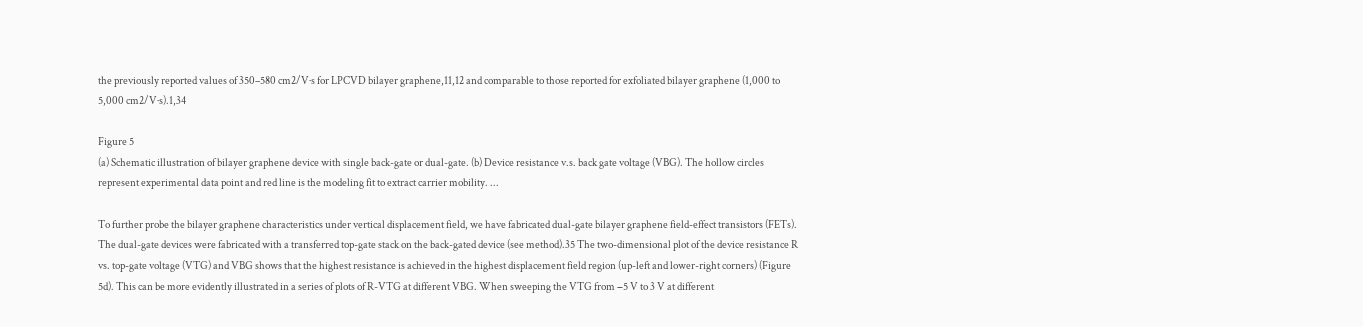the previously reported values of 350–580 cm2/V·s for LPCVD bilayer graphene,11,12 and comparable to those reported for exfoliated bilayer graphene (1,000 to 5,000 cm2/V·s).1,34

Figure 5
(a) Schematic illustration of bilayer graphene device with single back-gate or dual-gate. (b) Device resistance v.s. back gate voltage (VBG). The hollow circles represent experimental data point and red line is the modeling fit to extract carrier mobility. ...

To further probe the bilayer graphene characteristics under vertical displacement field, we have fabricated dual-gate bilayer graphene field-effect transistors (FETs). The dual-gate devices were fabricated with a transferred top-gate stack on the back-gated device (see method).35 The two-dimensional plot of the device resistance R vs. top-gate voltage (VTG) and VBG shows that the highest resistance is achieved in the highest displacement field region (up-left and lower-right corners) (Figure 5d). This can be more evidently illustrated in a series of plots of R-VTG at different VBG. When sweeping the VTG from −5 V to 3 V at different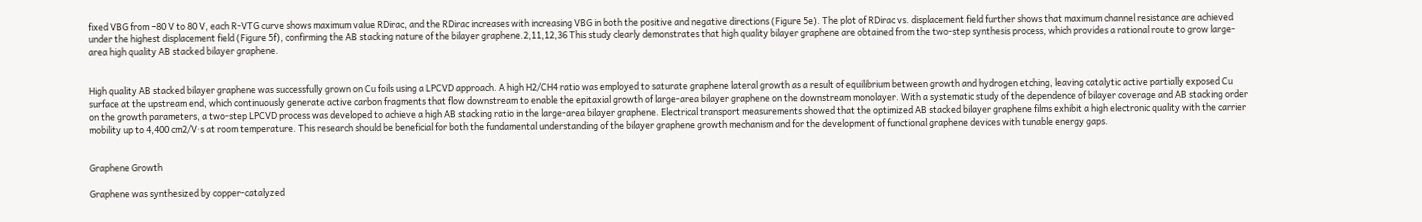fixed VBG from −80 V to 80 V, each R-VTG curve shows maximum value RDirac, and the RDirac increases with increasing VBG in both the positive and negative directions (Figure 5e). The plot of RDirac vs. displacement field further shows that maximum channel resistance are achieved under the highest displacement field (Figure 5f), confirming the AB stacking nature of the bilayer graphene.2,11,12,36 This study clearly demonstrates that high quality bilayer graphene are obtained from the two-step synthesis process, which provides a rational route to grow large-area high quality AB stacked bilayer graphene.


High quality AB stacked bilayer graphene was successfully grown on Cu foils using a LPCVD approach. A high H2/CH4 ratio was employed to saturate graphene lateral growth as a result of equilibrium between growth and hydrogen etching, leaving catalytic active partially exposed Cu surface at the upstream end, which continuously generate active carbon fragments that flow downstream to enable the epitaxial growth of large-area bilayer graphene on the downstream monolayer. With a systematic study of the dependence of bilayer coverage and AB stacking order on the growth parameters, a two-step LPCVD process was developed to achieve a high AB stacking ratio in the large-area bilayer graphene. Electrical transport measurements showed that the optimized AB stacked bilayer graphene films exhibit a high electronic quality with the carrier mobility up to 4,400 cm2/V·s at room temperature. This research should be beneficial for both the fundamental understanding of the bilayer graphene growth mechanism and for the development of functional graphene devices with tunable energy gaps.


Graphene Growth

Graphene was synthesized by copper-catalyzed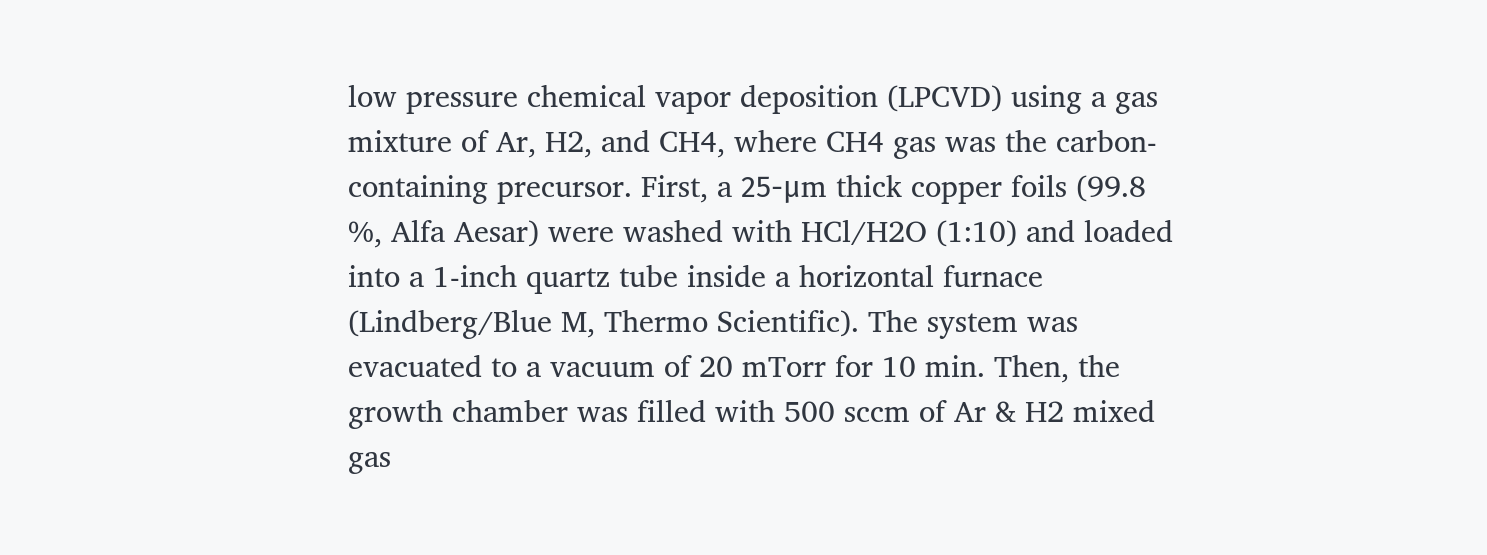low pressure chemical vapor deposition (LPCVD) using a gas mixture of Ar, H2, and CH4, where CH4 gas was the carbon-containing precursor. First, a 25-μm thick copper foils (99.8 %, Alfa Aesar) were washed with HCl/H2O (1:10) and loaded into a 1-inch quartz tube inside a horizontal furnace (Lindberg/Blue M, Thermo Scientific). The system was evacuated to a vacuum of 20 mTorr for 10 min. Then, the growth chamber was filled with 500 sccm of Ar & H2 mixed gas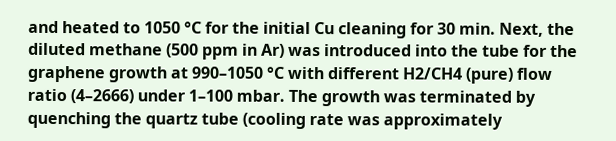and heated to 1050 °C for the initial Cu cleaning for 30 min. Next, the diluted methane (500 ppm in Ar) was introduced into the tube for the graphene growth at 990–1050 °C with different H2/CH4 (pure) flow ratio (4–2666) under 1–100 mbar. The growth was terminated by quenching the quartz tube (cooling rate was approximately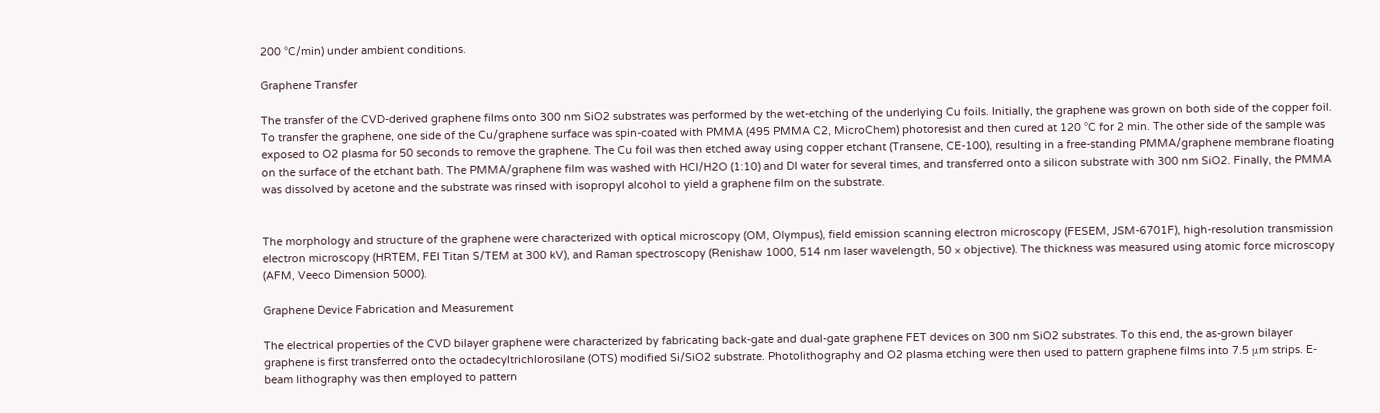200 °C/min) under ambient conditions.

Graphene Transfer

The transfer of the CVD-derived graphene films onto 300 nm SiO2 substrates was performed by the wet-etching of the underlying Cu foils. Initially, the graphene was grown on both side of the copper foil. To transfer the graphene, one side of the Cu/graphene surface was spin-coated with PMMA (495 PMMA C2, MicroChem) photoresist and then cured at 120 °C for 2 min. The other side of the sample was exposed to O2 plasma for 50 seconds to remove the graphene. The Cu foil was then etched away using copper etchant (Transene, CE-100), resulting in a free-standing PMMA/graphene membrane floating on the surface of the etchant bath. The PMMA/graphene film was washed with HCl/H2O (1:10) and DI water for several times, and transferred onto a silicon substrate with 300 nm SiO2. Finally, the PMMA was dissolved by acetone and the substrate was rinsed with isopropyl alcohol to yield a graphene film on the substrate.


The morphology and structure of the graphene were characterized with optical microscopy (OM, Olympus), field emission scanning electron microscopy (FESEM, JSM-6701F), high-resolution transmission electron microscopy (HRTEM, FEI Titan S/TEM at 300 kV), and Raman spectroscopy (Renishaw 1000, 514 nm laser wavelength, 50 × objective). The thickness was measured using atomic force microscopy (AFM, Veeco Dimension 5000).

Graphene Device Fabrication and Measurement

The electrical properties of the CVD bilayer graphene were characterized by fabricating back-gate and dual-gate graphene FET devices on 300 nm SiO2 substrates. To this end, the as-grown bilayer graphene is first transferred onto the octadecyltrichlorosilane (OTS) modified Si/SiO2 substrate. Photolithography and O2 plasma etching were then used to pattern graphene films into 7.5 μm strips. E-beam lithography was then employed to pattern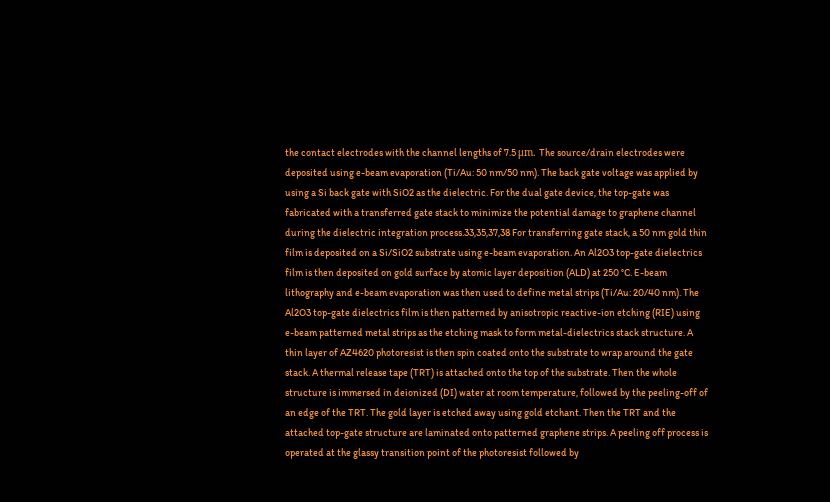the contact electrodes with the channel lengths of 7.5 μm. The source/drain electrodes were deposited using e-beam evaporation (Ti/Au: 50 nm/50 nm). The back gate voltage was applied by using a Si back gate with SiO2 as the dielectric. For the dual gate device, the top-gate was fabricated with a transferred gate stack to minimize the potential damage to graphene channel during the dielectric integration process.33,35,37,38 For transferring gate stack, a 50 nm gold thin film is deposited on a Si/SiO2 substrate using e-beam evaporation. An Al2O3 top-gate dielectrics film is then deposited on gold surface by atomic layer deposition (ALD) at 250 °C. E-beam lithography and e-beam evaporation was then used to define metal strips (Ti/Au: 20/40 nm). The Al2O3 top-gate dielectrics film is then patterned by anisotropic reactive-ion etching (RIE) using e-beam patterned metal strips as the etching mask to form metal-dielectrics stack structure. A thin layer of AZ4620 photoresist is then spin coated onto the substrate to wrap around the gate stack. A thermal release tape (TRT) is attached onto the top of the substrate. Then the whole structure is immersed in deionized (DI) water at room temperature, followed by the peeling-off of an edge of the TRT. The gold layer is etched away using gold etchant. Then the TRT and the attached top-gate structure are laminated onto patterned graphene strips. A peeling off process is operated at the glassy transition point of the photoresist followed by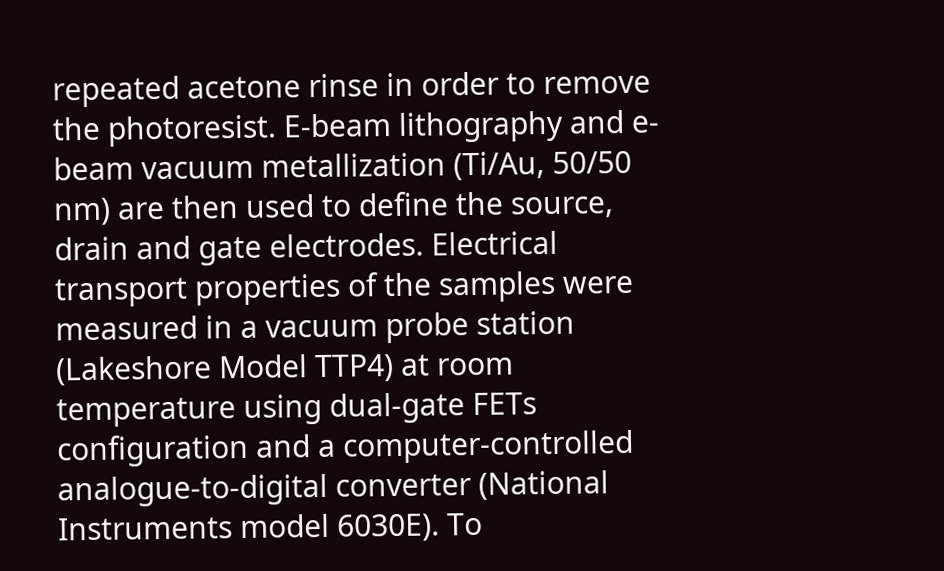repeated acetone rinse in order to remove the photoresist. E-beam lithography and e-beam vacuum metallization (Ti/Au, 50/50 nm) are then used to define the source, drain and gate electrodes. Electrical transport properties of the samples were measured in a vacuum probe station (Lakeshore Model TTP4) at room temperature using dual-gate FETs configuration and a computer-controlled analogue-to-digital converter (National Instruments model 6030E). To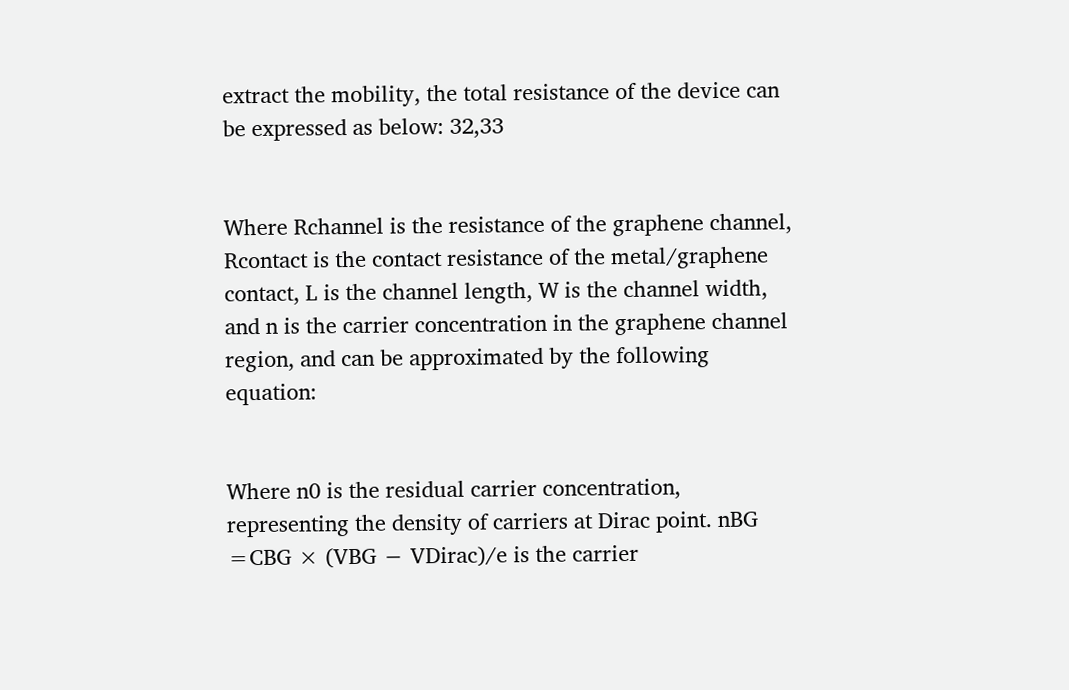extract the mobility, the total resistance of the device can be expressed as below: 32,33


Where Rchannel is the resistance of the graphene channel, Rcontact is the contact resistance of the metal/graphene contact, L is the channel length, W is the channel width, and n is the carrier concentration in the graphene channel region, and can be approximated by the following equation:


Where n0 is the residual carrier concentration, representing the density of carriers at Dirac point. nBG =CBG × (VBG − VDirac)/e is the carrier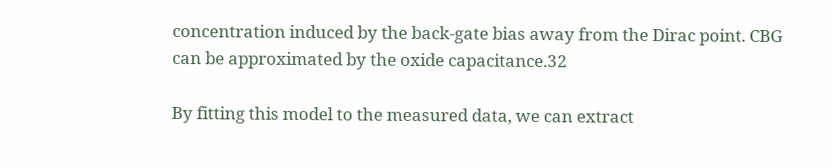concentration induced by the back-gate bias away from the Dirac point. CBG can be approximated by the oxide capacitance.32

By fitting this model to the measured data, we can extract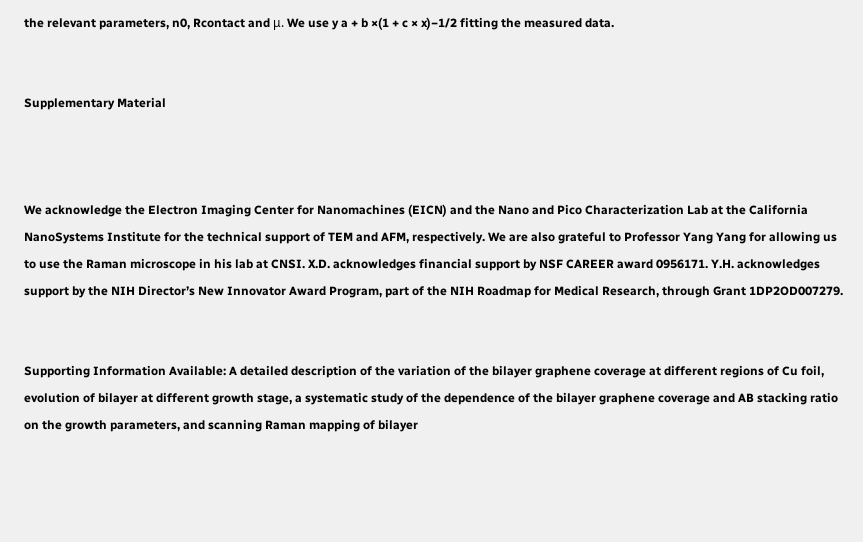the relevant parameters, n0, Rcontact and μ. We use y a + b ×(1 + c × x)−1/2 fitting the measured data.


Supplementary Material



We acknowledge the Electron Imaging Center for Nanomachines (EICN) and the Nano and Pico Characterization Lab at the California NanoSystems Institute for the technical support of TEM and AFM, respectively. We are also grateful to Professor Yang Yang for allowing us to use the Raman microscope in his lab at CNSI. X.D. acknowledges financial support by NSF CAREER award 0956171. Y.H. acknowledges support by the NIH Director’s New Innovator Award Program, part of the NIH Roadmap for Medical Research, through Grant 1DP2OD007279.


Supporting Information Available: A detailed description of the variation of the bilayer graphene coverage at different regions of Cu foil, evolution of bilayer at different growth stage, a systematic study of the dependence of the bilayer graphene coverage and AB stacking ratio on the growth parameters, and scanning Raman mapping of bilayer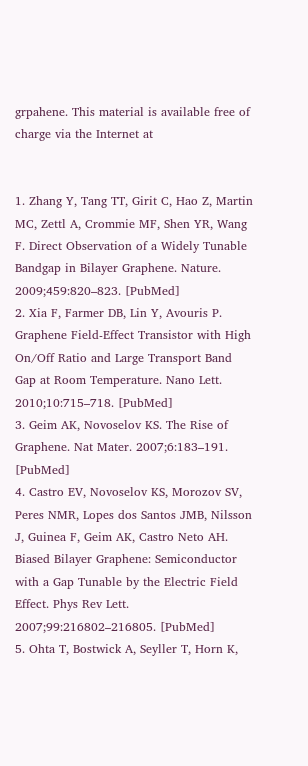grpahene. This material is available free of charge via the Internet at


1. Zhang Y, Tang TT, Girit C, Hao Z, Martin MC, Zettl A, Crommie MF, Shen YR, Wang F. Direct Observation of a Widely Tunable Bandgap in Bilayer Graphene. Nature. 2009;459:820–823. [PubMed]
2. Xia F, Farmer DB, Lin Y, Avouris P. Graphene Field-Effect Transistor with High On/Off Ratio and Large Transport Band Gap at Room Temperature. Nano Lett. 2010;10:715–718. [PubMed]
3. Geim AK, Novoselov KS. The Rise of Graphene. Nat Mater. 2007;6:183–191. [PubMed]
4. Castro EV, Novoselov KS, Morozov SV, Peres NMR, Lopes dos Santos JMB, Nilsson J, Guinea F, Geim AK, Castro Neto AH. Biased Bilayer Graphene: Semiconductor with a Gap Tunable by the Electric Field Effect. Phys Rev Lett. 2007;99:216802–216805. [PubMed]
5. Ohta T, Bostwick A, Seyller T, Horn K,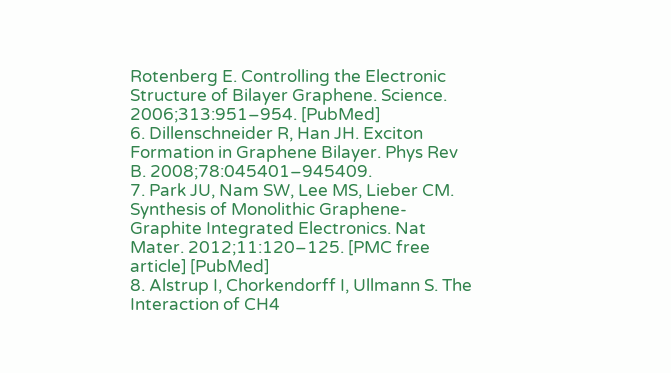Rotenberg E. Controlling the Electronic Structure of Bilayer Graphene. Science. 2006;313:951–954. [PubMed]
6. Dillenschneider R, Han JH. Exciton Formation in Graphene Bilayer. Phys Rev B. 2008;78:045401–945409.
7. Park JU, Nam SW, Lee MS, Lieber CM. Synthesis of Monolithic Graphene-Graphite Integrated Electronics. Nat Mater. 2012;11:120–125. [PMC free article] [PubMed]
8. Alstrup I, Chorkendorff I, Ullmann S. The Interaction of CH4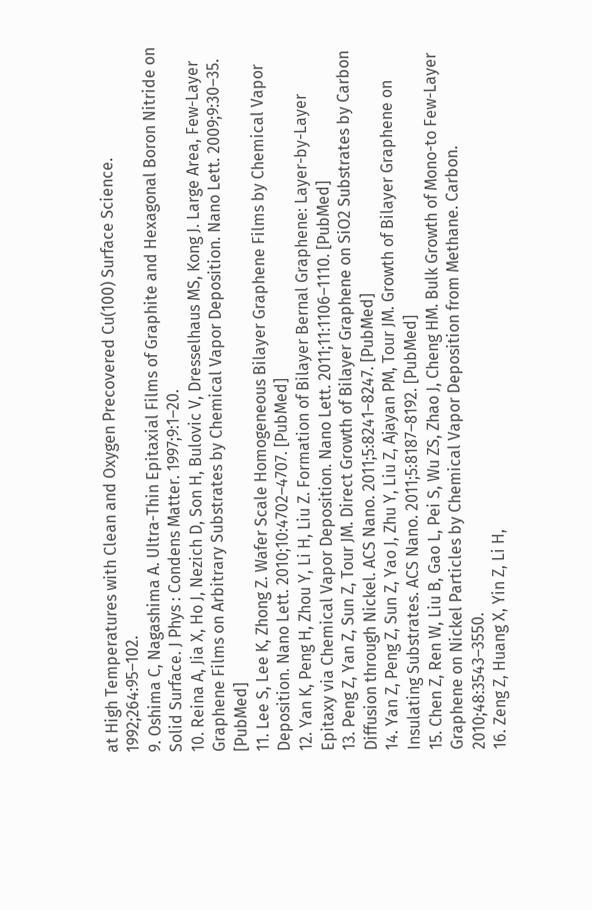at High Temperatures with Clean and Oxygen Precovered Cu(100) Surface Science. 1992;264:95–102.
9. Oshima C, Nagashima A. Ultra-Thin Epitaxial Films of Graphite and Hexagonal Boron Nitride on Solid Surface. J Phys : Condens Matter. 1997;9:1–20.
10. Reina A, Jia X, Ho J, Nezich D, Son H, Bulovic V, Dresselhaus MS, Kong J. Large Area, Few-Layer Graphene Films on Arbitrary Substrates by Chemical Vapor Deposition. Nano Lett. 2009;9:30–35. [PubMed]
11. Lee S, Lee K, Zhong Z. Wafer Scale Homogeneous Bilayer Graphene Films by Chemical Vapor Deposition. Nano Lett. 2010;10:4702–4707. [PubMed]
12. Yan K, Peng H, Zhou Y, Li H, Liu Z. Formation of Bilayer Bernal Graphene: Layer-by-Layer Epitaxy via Chemical Vapor Deposition. Nano Lett. 2011;11:1106–1110. [PubMed]
13. Peng Z, Yan Z, Sun Z, Tour JM. Direct Growth of Bilayer Graphene on SiO2 Substrates by Carbon Diffusion through Nickel. ACS Nano. 2011;5:8241–8247. [PubMed]
14. Yan Z, Peng Z, Sun Z, Yao J, Zhu Y, Liu Z, Ajayan PM, Tour JM. Growth of Bilayer Graphene on Insulating Substrates. ACS Nano. 2011;5:8187–8192. [PubMed]
15. Chen Z, Ren W, Liu B, Gao L, Pei S, Wu ZS, Zhao J, Cheng HM. Bulk Growth of Mono-to Few-Layer Graphene on Nickel Particles by Chemical Vapor Deposition from Methane. Carbon. 2010;48:3543–3550.
16. Zeng Z, Huang X, Yin Z, Li H,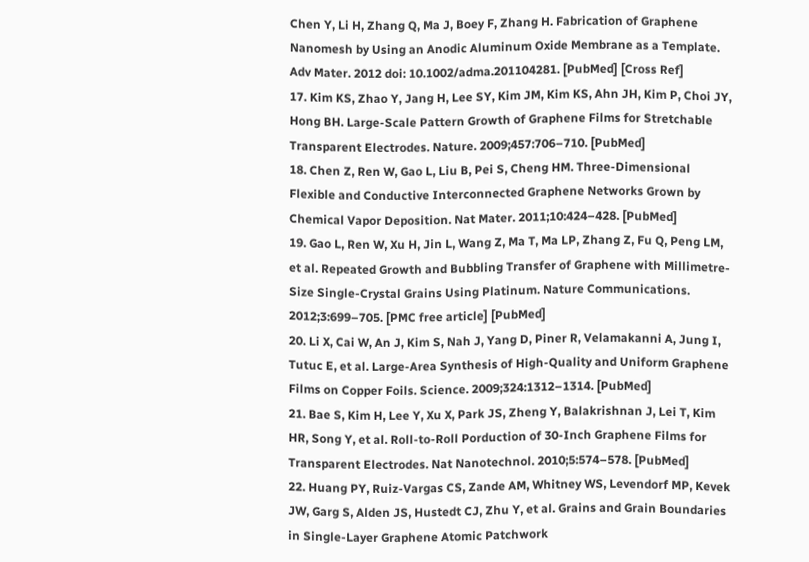Chen Y, Li H, Zhang Q, Ma J, Boey F, Zhang H. Fabrication of Graphene Nanomesh by Using an Anodic Aluminum Oxide Membrane as a Template. Adv Mater. 2012 doi: 10.1002/adma.201104281. [PubMed] [Cross Ref]
17. Kim KS, Zhao Y, Jang H, Lee SY, Kim JM, Kim KS, Ahn JH, Kim P, Choi JY, Hong BH. Large-Scale Pattern Growth of Graphene Films for Stretchable Transparent Electrodes. Nature. 2009;457:706–710. [PubMed]
18. Chen Z, Ren W, Gao L, Liu B, Pei S, Cheng HM. Three-Dimensional Flexible and Conductive Interconnected Graphene Networks Grown by Chemical Vapor Deposition. Nat Mater. 2011;10:424–428. [PubMed]
19. Gao L, Ren W, Xu H, Jin L, Wang Z, Ma T, Ma LP, Zhang Z, Fu Q, Peng LM, et al. Repeated Growth and Bubbling Transfer of Graphene with Millimetre-Size Single-Crystal Grains Using Platinum. Nature Communications. 2012;3:699–705. [PMC free article] [PubMed]
20. Li X, Cai W, An J, Kim S, Nah J, Yang D, Piner R, Velamakanni A, Jung I, Tutuc E, et al. Large-Area Synthesis of High-Quality and Uniform Graphene Films on Copper Foils. Science. 2009;324:1312–1314. [PubMed]
21. Bae S, Kim H, Lee Y, Xu X, Park JS, Zheng Y, Balakrishnan J, Lei T, Kim HR, Song Y, et al. Roll-to-Roll Porduction of 30-Inch Graphene Films for Transparent Electrodes. Nat Nanotechnol. 2010;5:574–578. [PubMed]
22. Huang PY, Ruiz-Vargas CS, Zande AM, Whitney WS, Levendorf MP, Kevek JW, Garg S, Alden JS, Hustedt CJ, Zhu Y, et al. Grains and Grain Boundaries in Single-Layer Graphene Atomic Patchwork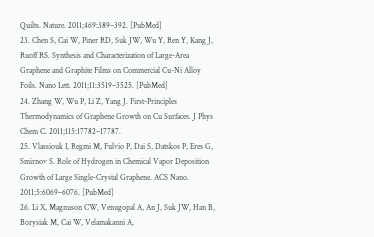Quilts. Nature. 2011;469:389–392. [PubMed]
23. Chen S, Cai W, Piner RD, Suk JW, Wu Y, Ren Y, Kang J, Ruoff RS. Synthesis and Characterization of Large-Area Graphene and Graphite Films on Commercial Cu-Ni Alloy Foils. Nano Lett. 2011;11:3519–3525. [PubMed]
24. Zhang W, Wu P, Li Z, Yang J. First-Principles Thermodynamics of Graphene Growth on Cu Surfaces. J Phys Chem C. 2011;115:17782–17787.
25. Vlassiouk I, Regmi M, Fulvio P, Dai S, Datskos P, Eres G, Smirnov S. Role of Hydrogen in Chemical Vapor Deposition Growth of Large Single-Crystal Graphene. ACS Nano. 2011;5:6069–6076. [PubMed]
26. Li X, Magnuson CW, Venugopal A, An J, Suk JW, Han B, Borysiak M, Cai W, Velamakanni A,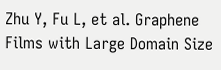Zhu Y, Fu L, et al. Graphene Films with Large Domain Size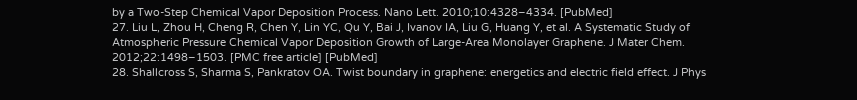by a Two-Step Chemical Vapor Deposition Process. Nano Lett. 2010;10:4328–4334. [PubMed]
27. Liu L, Zhou H, Cheng R, Chen Y, Lin YC, Qu Y, Bai J, Ivanov IA, Liu G, Huang Y, et al. A Systematic Study of Atmospheric Pressure Chemical Vapor Deposition Growth of Large-Area Monolayer Graphene. J Mater Chem. 2012;22:1498–1503. [PMC free article] [PubMed]
28. Shallcross S, Sharma S, Pankratov OA. Twist boundary in graphene: energetics and electric field effect. J Phys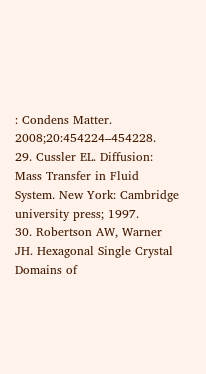: Condens Matter. 2008;20:454224–454228.
29. Cussler EL. Diffusion: Mass Transfer in Fluid System. New York: Cambridge university press; 1997.
30. Robertson AW, Warner JH. Hexagonal Single Crystal Domains of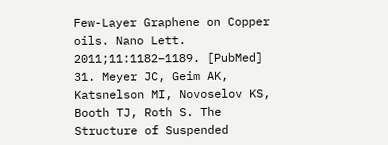Few-Layer Graphene on Copper oils. Nano Lett. 2011;11:1182–1189. [PubMed]
31. Meyer JC, Geim AK, Katsnelson MI, Novoselov KS, Booth TJ, Roth S. The Structure of Suspended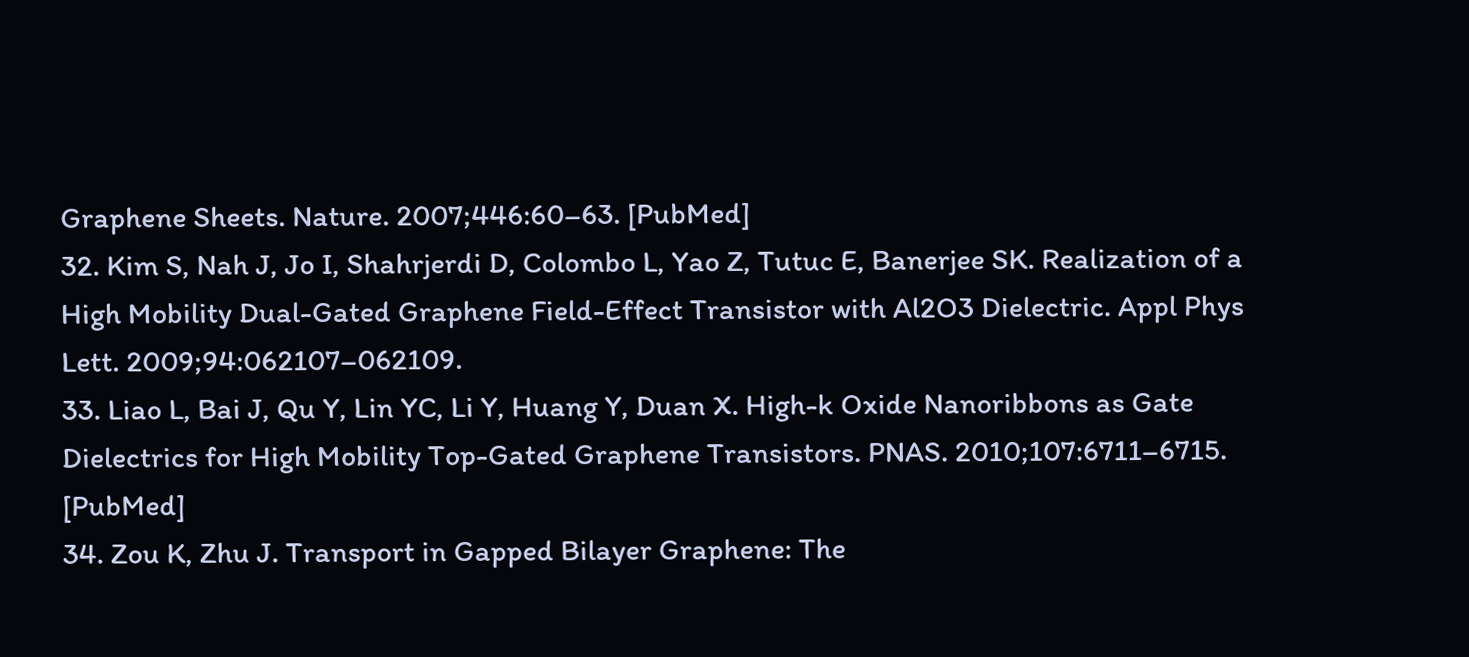Graphene Sheets. Nature. 2007;446:60–63. [PubMed]
32. Kim S, Nah J, Jo I, Shahrjerdi D, Colombo L, Yao Z, Tutuc E, Banerjee SK. Realization of a High Mobility Dual-Gated Graphene Field-Effect Transistor with Al2O3 Dielectric. Appl Phys Lett. 2009;94:062107–062109.
33. Liao L, Bai J, Qu Y, Lin YC, Li Y, Huang Y, Duan X. High-k Oxide Nanoribbons as Gate Dielectrics for High Mobility Top-Gated Graphene Transistors. PNAS. 2010;107:6711–6715. [PubMed]
34. Zou K, Zhu J. Transport in Gapped Bilayer Graphene: The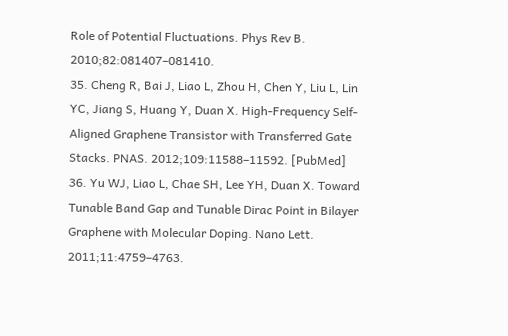Role of Potential Fluctuations. Phys Rev B. 2010;82:081407–081410.
35. Cheng R, Bai J, Liao L, Zhou H, Chen Y, Liu L, Lin YC, Jiang S, Huang Y, Duan X. High-Frequency Self-Aligned Graphene Transistor with Transferred Gate Stacks. PNAS. 2012;109:11588–11592. [PubMed]
36. Yu WJ, Liao L, Chae SH, Lee YH, Duan X. Toward Tunable Band Gap and Tunable Dirac Point in Bilayer Graphene with Molecular Doping. Nano Lett. 2011;11:4759–4763.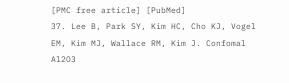[PMC free article] [PubMed]
37. Lee B, Park SY, Kim HC, Cho KJ, Vogel EM, Kim MJ, Wallace RM, Kim J. Confomal Al2O3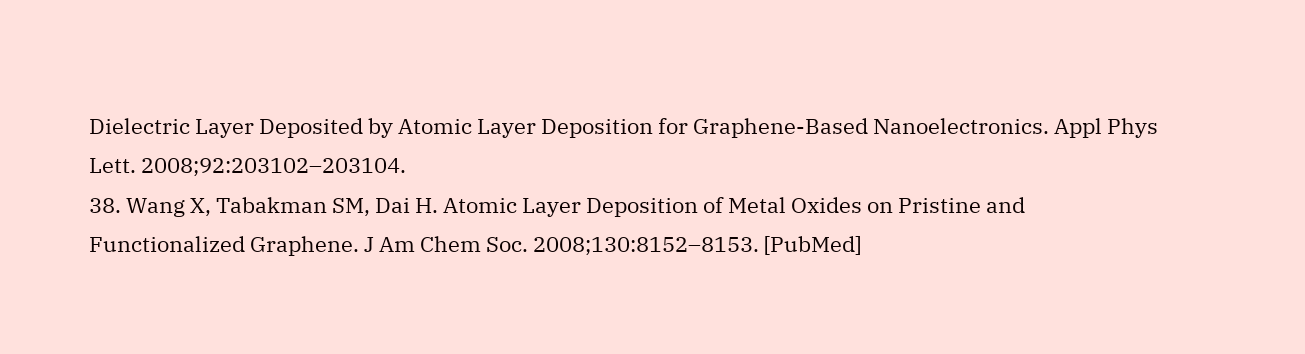Dielectric Layer Deposited by Atomic Layer Deposition for Graphene-Based Nanoelectronics. Appl Phys Lett. 2008;92:203102–203104.
38. Wang X, Tabakman SM, Dai H. Atomic Layer Deposition of Metal Oxides on Pristine and Functionalized Graphene. J Am Chem Soc. 2008;130:8152–8153. [PubMed]